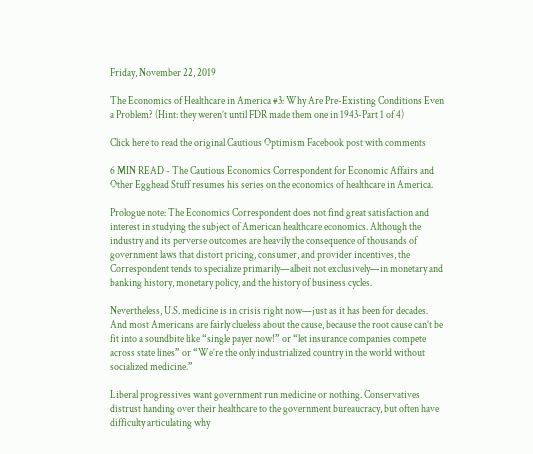Friday, November 22, 2019

The Economics of Healthcare in America #3: Why Are Pre-Existing Conditions Even a Problem? (Hint: they weren’t until FDR made them one in 1943-Part 1 of 4)

Click here to read the original Cautious Optimism Facebook post with comments

6 MIN READ - The Cautious Economics Correspondent for Economic Affairs and Other Egghead Stuff resumes his series on the economics of healthcare in America.

Prologue note: The Economics Correspondent does not find great satisfaction and interest in studying the subject of American healthcare economics. Although the industry and its perverse outcomes are heavily the consequence of thousands of government laws that distort pricing, consumer, and provider incentives, the Correspondent tends to specialize primarily—albeit not exclusively—in monetary and banking history, monetary policy, and the history of business cycles.

Nevertheless, U.S. medicine is in crisis right now—just as it has been for decades. And most Americans are fairly clueless about the cause, because the root cause can’t be fit into a soundbite like “single payer now!” or “let insurance companies compete across state lines” or “We’re the only industrialized country in the world without socialized medicine.”

Liberal progressives want government run medicine or nothing. Conservatives distrust handing over their healthcare to the government bureaucracy, but often have difficulty articulating why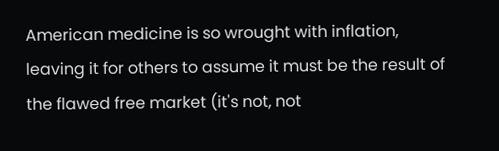American medicine is so wrought with inflation, leaving it for others to assume it must be the result of the flawed free market (it's not, not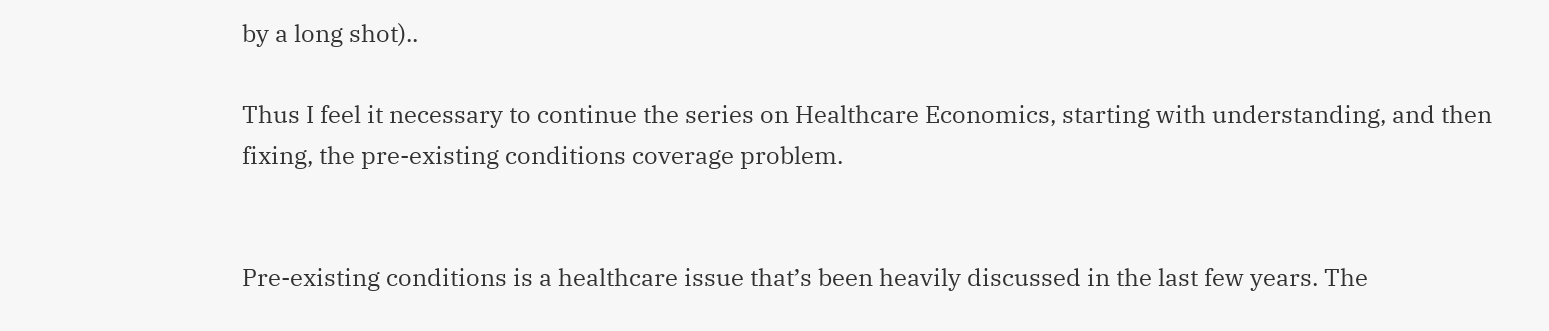by a long shot)..

Thus I feel it necessary to continue the series on Healthcare Economics, starting with understanding, and then fixing, the pre-existing conditions coverage problem.


Pre-existing conditions is a healthcare issue that’s been heavily discussed in the last few years. The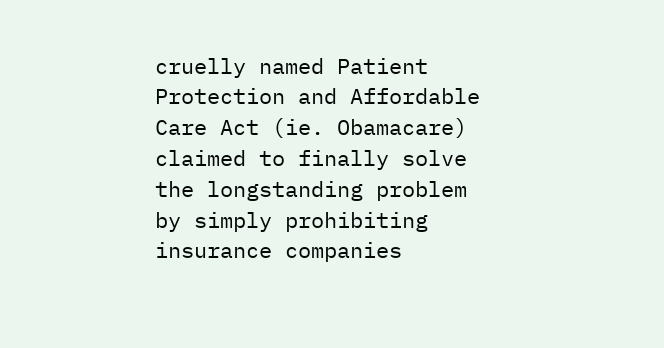cruelly named Patient Protection and Affordable Care Act (ie. Obamacare) claimed to finally solve the longstanding problem by simply prohibiting insurance companies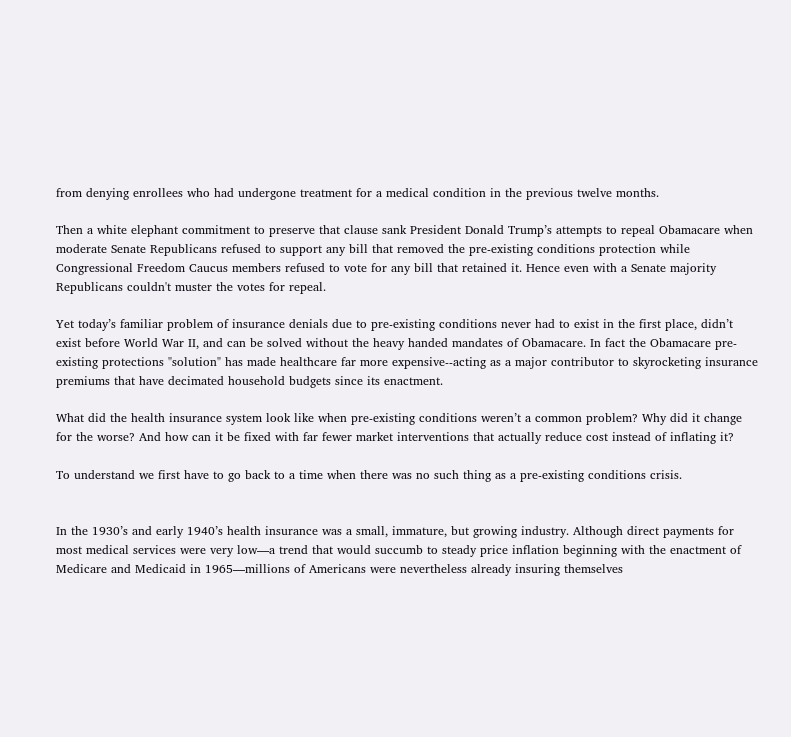from denying enrollees who had undergone treatment for a medical condition in the previous twelve months.

Then a white elephant commitment to preserve that clause sank President Donald Trump’s attempts to repeal Obamacare when moderate Senate Republicans refused to support any bill that removed the pre-existing conditions protection while Congressional Freedom Caucus members refused to vote for any bill that retained it. Hence even with a Senate majority Republicans couldn't muster the votes for repeal.

Yet today’s familiar problem of insurance denials due to pre-existing conditions never had to exist in the first place, didn’t exist before World War II, and can be solved without the heavy handed mandates of Obamacare. In fact the Obamacare pre-existing protections "solution" has made healthcare far more expensive--acting as a major contributor to skyrocketing insurance premiums that have decimated household budgets since its enactment.

What did the health insurance system look like when pre-existing conditions weren’t a common problem? Why did it change for the worse? And how can it be fixed with far fewer market interventions that actually reduce cost instead of inflating it?

To understand we first have to go back to a time when there was no such thing as a pre-existing conditions crisis.


In the 1930’s and early 1940’s health insurance was a small, immature, but growing industry. Although direct payments for most medical services were very low—a trend that would succumb to steady price inflation beginning with the enactment of Medicare and Medicaid in 1965—millions of Americans were nevertheless already insuring themselves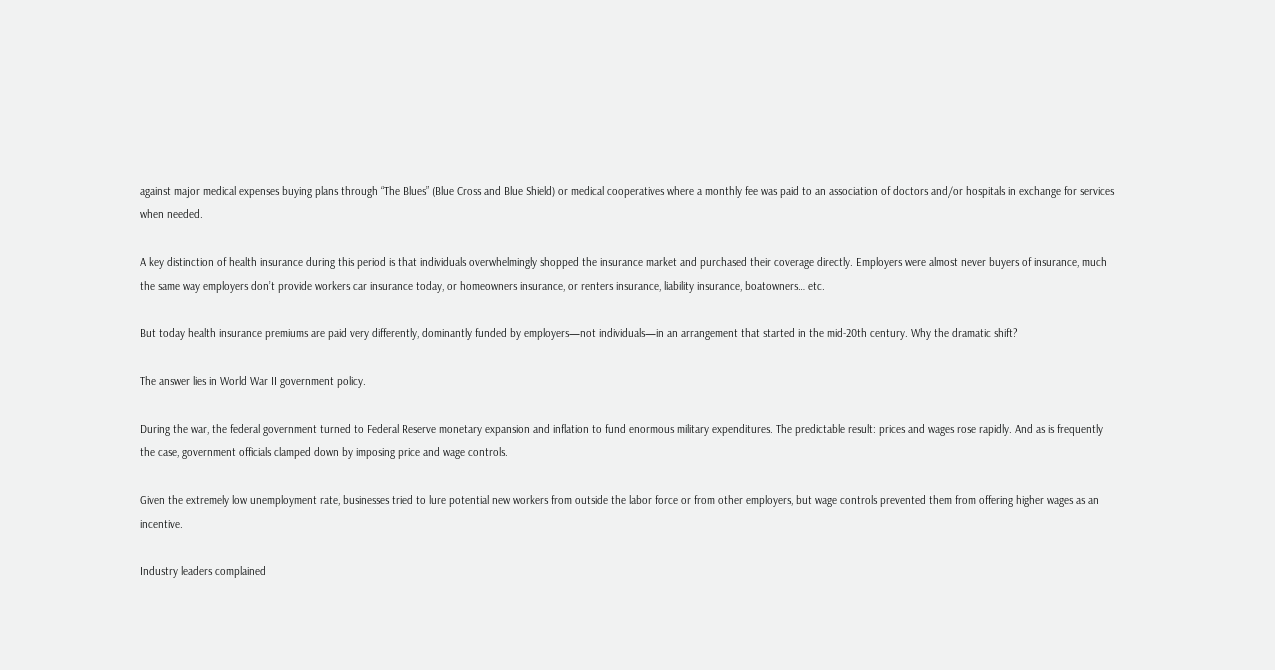against major medical expenses buying plans through “The Blues” (Blue Cross and Blue Shield) or medical cooperatives where a monthly fee was paid to an association of doctors and/or hospitals in exchange for services when needed.

A key distinction of health insurance during this period is that individuals overwhelmingly shopped the insurance market and purchased their coverage directly. Employers were almost never buyers of insurance, much the same way employers don’t provide workers car insurance today, or homeowners insurance, or renters insurance, liability insurance, boatowners… etc.

But today health insurance premiums are paid very differently, dominantly funded by employers—not individuals—in an arrangement that started in the mid-20th century. Why the dramatic shift?

The answer lies in World War II government policy.

During the war, the federal government turned to Federal Reserve monetary expansion and inflation to fund enormous military expenditures. The predictable result: prices and wages rose rapidly. And as is frequently the case, government officials clamped down by imposing price and wage controls.

Given the extremely low unemployment rate, businesses tried to lure potential new workers from outside the labor force or from other employers, but wage controls prevented them from offering higher wages as an incentive.

Industry leaders complained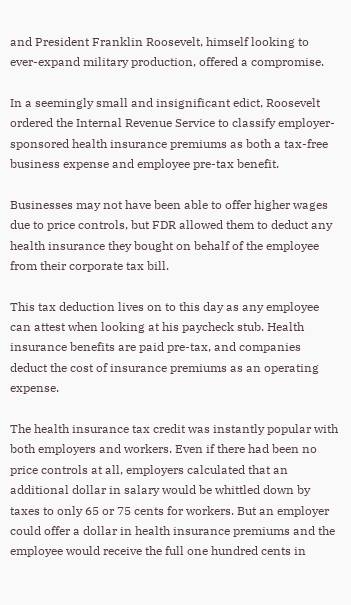and President Franklin Roosevelt, himself looking to ever-expand military production, offered a compromise.

In a seemingly small and insignificant edict, Roosevelt ordered the Internal Revenue Service to classify employer-sponsored health insurance premiums as both a tax-free business expense and employee pre-tax benefit.

Businesses may not have been able to offer higher wages due to price controls, but FDR allowed them to deduct any health insurance they bought on behalf of the employee from their corporate tax bill.

This tax deduction lives on to this day as any employee can attest when looking at his paycheck stub. Health insurance benefits are paid pre-tax, and companies deduct the cost of insurance premiums as an operating expense.

The health insurance tax credit was instantly popular with both employers and workers. Even if there had been no price controls at all, employers calculated that an additional dollar in salary would be whittled down by taxes to only 65 or 75 cents for workers. But an employer could offer a dollar in health insurance premiums and the employee would receive the full one hundred cents in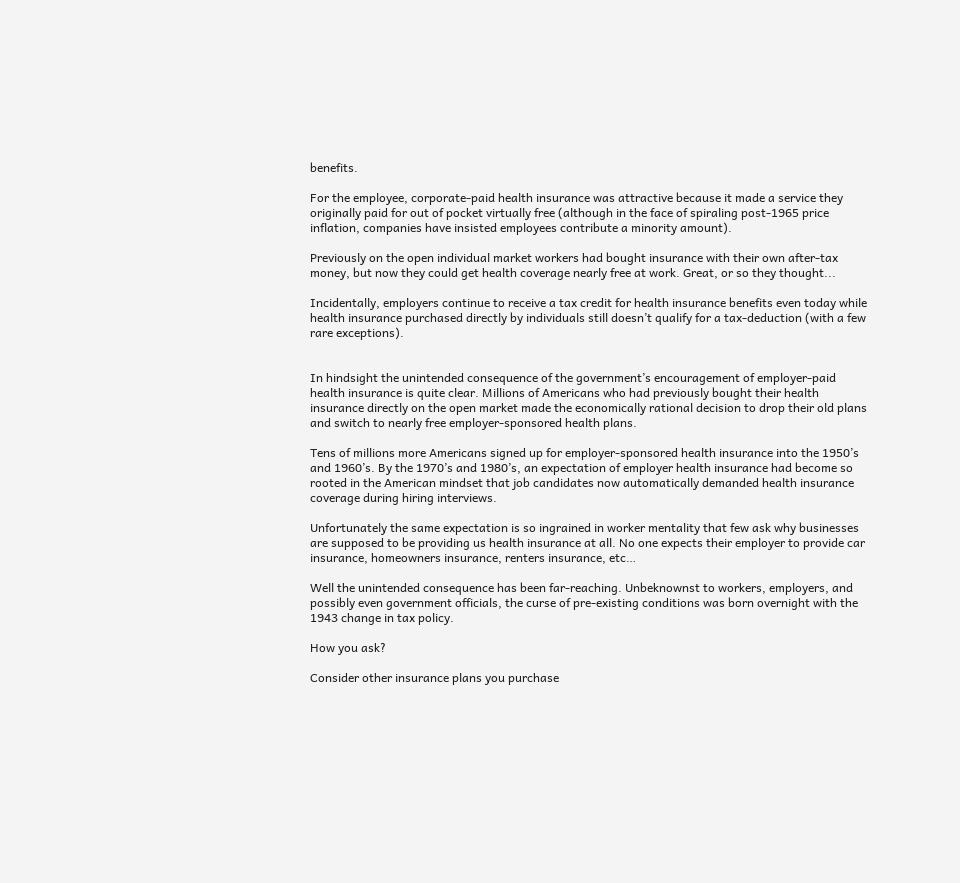benefits.

For the employee, corporate-paid health insurance was attractive because it made a service they originally paid for out of pocket virtually free (although in the face of spiraling post-1965 price inflation, companies have insisted employees contribute a minority amount).

Previously on the open individual market workers had bought insurance with their own after-tax money, but now they could get health coverage nearly free at work. Great, or so they thought...

Incidentally, employers continue to receive a tax credit for health insurance benefits even today while health insurance purchased directly by individuals still doesn’t qualify for a tax-deduction (with a few rare exceptions).


In hindsight the unintended consequence of the government’s encouragement of employer-paid health insurance is quite clear. Millions of Americans who had previously bought their health insurance directly on the open market made the economically rational decision to drop their old plans and switch to nearly free employer-sponsored health plans.

Tens of millions more Americans signed up for employer-sponsored health insurance into the 1950’s and 1960’s. By the 1970’s and 1980’s, an expectation of employer health insurance had become so rooted in the American mindset that job candidates now automatically demanded health insurance coverage during hiring interviews.

Unfortunately the same expectation is so ingrained in worker mentality that few ask why businesses are supposed to be providing us health insurance at all. No one expects their employer to provide car insurance, homeowners insurance, renters insurance, etc…

Well the unintended consequence has been far-reaching. Unbeknownst to workers, employers, and possibly even government officials, the curse of pre-existing conditions was born overnight with the 1943 change in tax policy.

How you ask?

Consider other insurance plans you purchase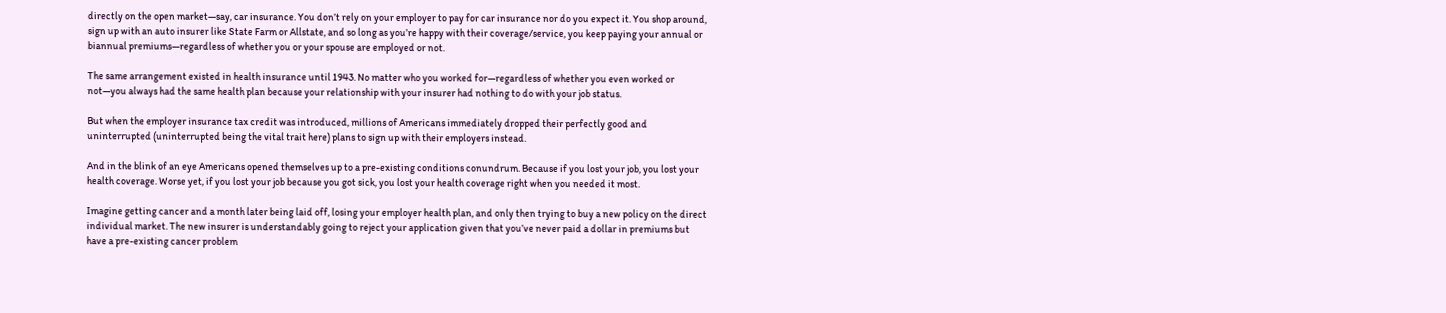directly on the open market—say, car insurance. You don’t rely on your employer to pay for car insurance nor do you expect it. You shop around, sign up with an auto insurer like State Farm or Allstate, and so long as you’re happy with their coverage/service, you keep paying your annual or biannual premiums—regardless of whether you or your spouse are employed or not.

The same arrangement existed in health insurance until 1943. No matter who you worked for—regardless of whether you even worked or not—you always had the same health plan because your relationship with your insurer had nothing to do with your job status.

But when the employer insurance tax credit was introduced, millions of Americans immediately dropped their perfectly good and uninterrupted (uninterrupted being the vital trait here) plans to sign up with their employers instead.

And in the blink of an eye Americans opened themselves up to a pre-existing conditions conundrum. Because if you lost your job, you lost your health coverage. Worse yet, if you lost your job because you got sick, you lost your health coverage right when you needed it most.

Imagine getting cancer and a month later being laid off, losing your employer health plan, and only then trying to buy a new policy on the direct individual market. The new insurer is understandably going to reject your application given that you’ve never paid a dollar in premiums but have a pre-existing cancer problem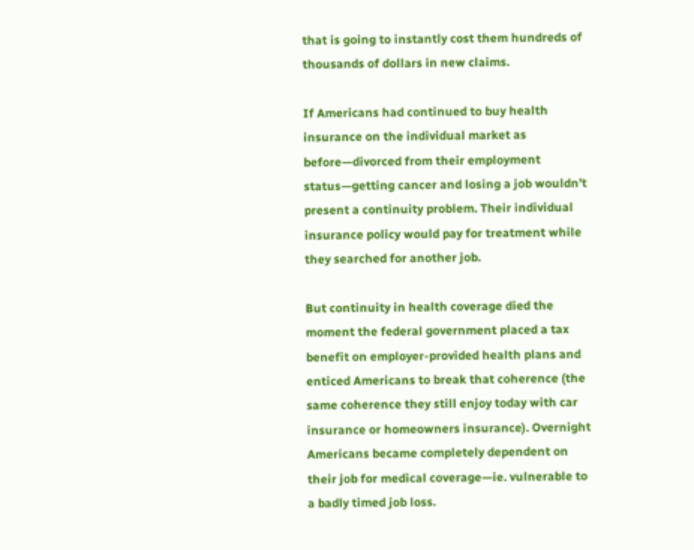that is going to instantly cost them hundreds of thousands of dollars in new claims.

If Americans had continued to buy health insurance on the individual market as before—divorced from their employment status—getting cancer and losing a job wouldn’t present a continuity problem. Their individual insurance policy would pay for treatment while they searched for another job.

But continuity in health coverage died the moment the federal government placed a tax benefit on employer-provided health plans and enticed Americans to break that coherence (the same coherence they still enjoy today with car insurance or homeowners insurance). Overnight Americans became completely dependent on their job for medical coverage—ie. vulnerable to a badly timed job loss.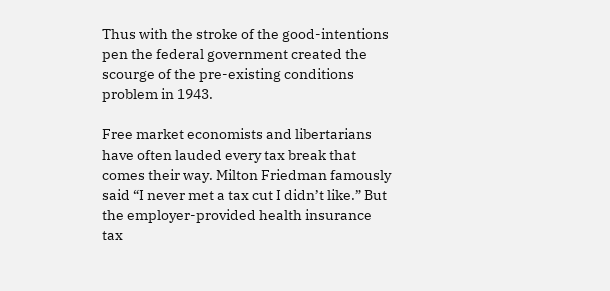Thus with the stroke of the good-intentions pen the federal government created the scourge of the pre-existing conditions problem in 1943.

Free market economists and libertarians have often lauded every tax break that comes their way. Milton Friedman famously said “I never met a tax cut I didn’t like.” But the employer-provided health insurance tax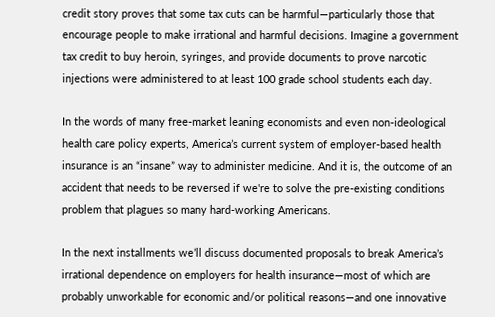credit story proves that some tax cuts can be harmful—particularly those that encourage people to make irrational and harmful decisions. Imagine a government tax credit to buy heroin, syringes, and provide documents to prove narcotic injections were administered to at least 100 grade school students each day.

In the words of many free-market leaning economists and even non-ideological health care policy experts, America’s current system of employer-based health insurance is an “insane” way to administer medicine. And it is, the outcome of an accident that needs to be reversed if we're to solve the pre-existing conditions problem that plagues so many hard-working Americans.

In the next installments we’ll discuss documented proposals to break America’s irrational dependence on employers for health insurance—most of which are probably unworkable for economic and/or political reasons—and one innovative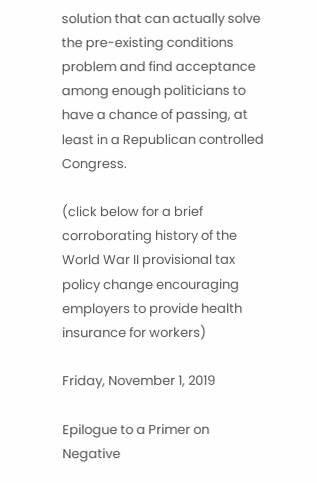solution that can actually solve the pre-existing conditions problem and find acceptance among enough politicians to have a chance of passing, at least in a Republican controlled Congress.

(click below for a brief corroborating history of the World War II provisional tax policy change encouraging employers to provide health insurance for workers)

Friday, November 1, 2019

Epilogue to a Primer on Negative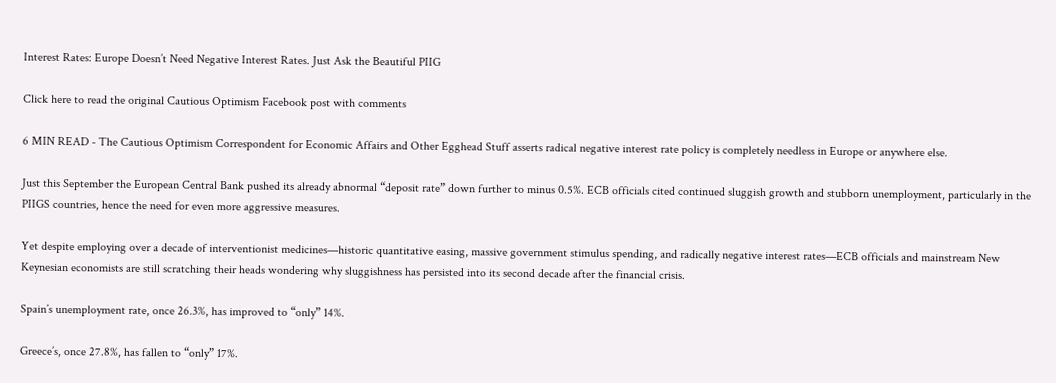Interest Rates: Europe Doesn’t Need Negative Interest Rates. Just Ask the Beautiful PIIG

Click here to read the original Cautious Optimism Facebook post with comments

6 MIN READ - The Cautious Optimism Correspondent for Economic Affairs and Other Egghead Stuff asserts radical negative interest rate policy is completely needless in Europe or anywhere else.

Just this September the European Central Bank pushed its already abnormal “deposit rate” down further to minus 0.5%. ECB officials cited continued sluggish growth and stubborn unemployment, particularly in the PIIGS countries, hence the need for even more aggressive measures.

Yet despite employing over a decade of interventionist medicines—historic quantitative easing, massive government stimulus spending, and radically negative interest rates—ECB officials and mainstream New Keynesian economists are still scratching their heads wondering why sluggishness has persisted into its second decade after the financial crisis.

Spain’s unemployment rate, once 26.3%, has improved to “only” 14%.

Greece’s, once 27.8%, has fallen to “only” 17%.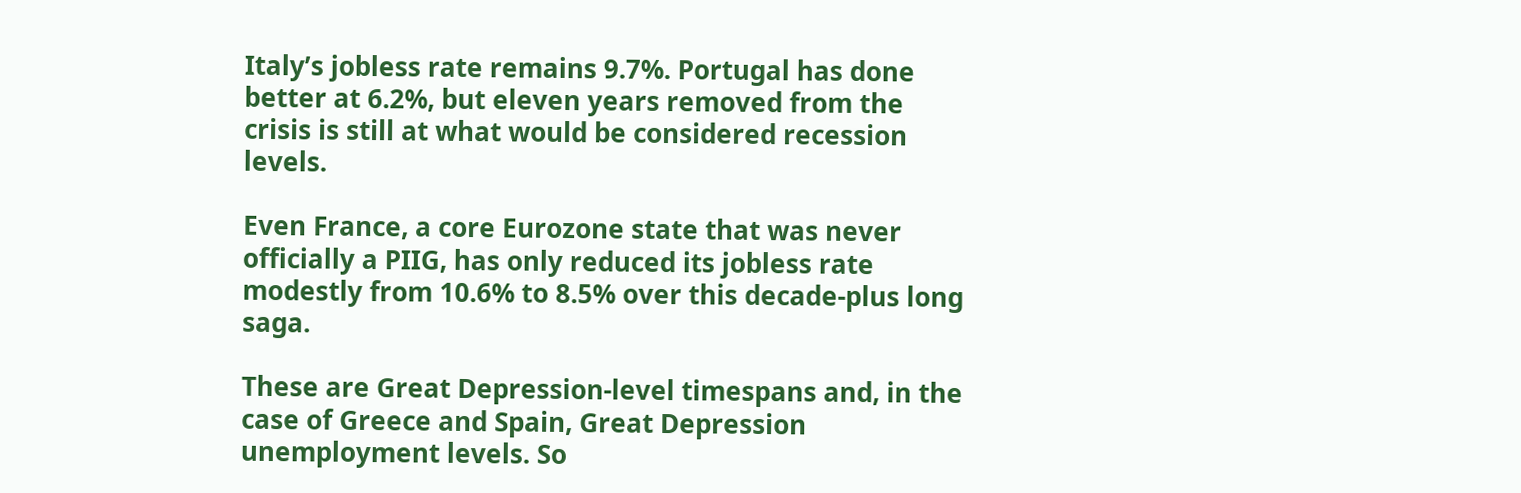Italy’s jobless rate remains 9.7%. Portugal has done better at 6.2%, but eleven years removed from the crisis is still at what would be considered recession levels.

Even France, a core Eurozone state that was never officially a PIIG, has only reduced its jobless rate modestly from 10.6% to 8.5% over this decade-plus long saga.

These are Great Depression-level timespans and, in the case of Greece and Spain, Great Depression unemployment levels. So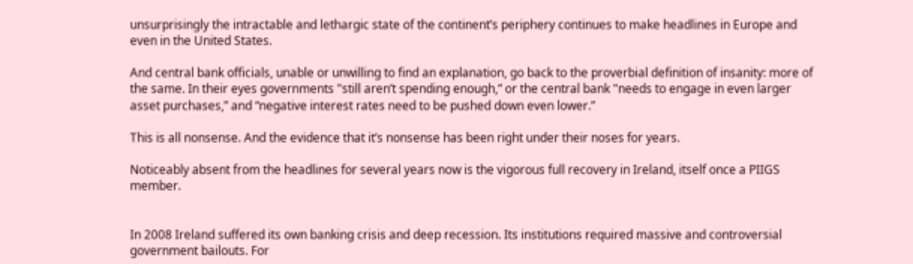unsurprisingly the intractable and lethargic state of the continent’s periphery continues to make headlines in Europe and even in the United States.

And central bank officials, unable or unwilling to find an explanation, go back to the proverbial definition of insanity: more of the same. In their eyes governments "still aren’t spending enough,” or the central bank "needs to engage in even larger asset purchases,” and “negative interest rates need to be pushed down even lower.”

This is all nonsense. And the evidence that it’s nonsense has been right under their noses for years.

Noticeably absent from the headlines for several years now is the vigorous full recovery in Ireland, itself once a PIIGS member.


In 2008 Ireland suffered its own banking crisis and deep recession. Its institutions required massive and controversial government bailouts. For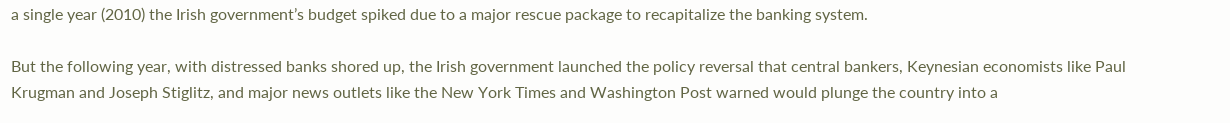a single year (2010) the Irish government’s budget spiked due to a major rescue package to recapitalize the banking system.

But the following year, with distressed banks shored up, the Irish government launched the policy reversal that central bankers, Keynesian economists like Paul Krugman and Joseph Stiglitz, and major news outlets like the New York Times and Washington Post warned would plunge the country into a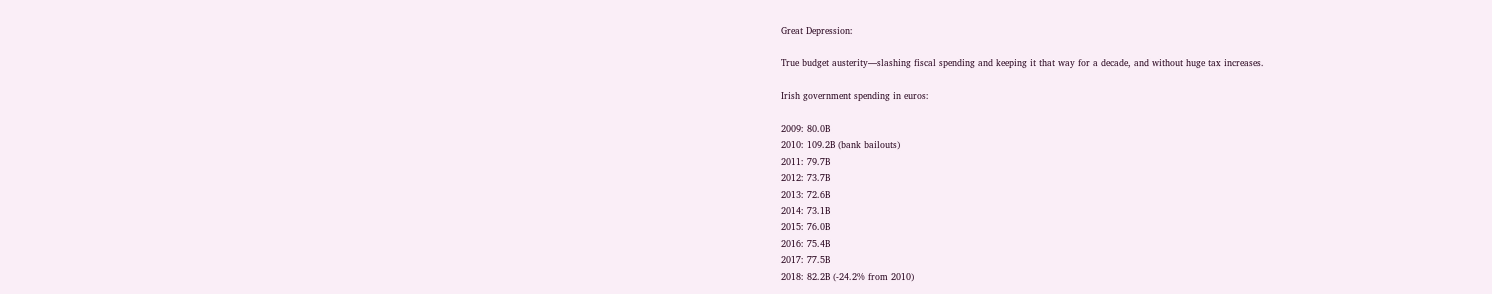Great Depression:

True budget austerity—slashing fiscal spending and keeping it that way for a decade, and without huge tax increases.

Irish government spending in euros:

2009: 80.0B
2010: 109.2B (bank bailouts)
2011: 79.7B
2012: 73.7B
2013: 72.6B
2014: 73.1B
2015: 76.0B
2016: 75.4B
2017: 77.5B
2018: 82.2B (-24.2% from 2010)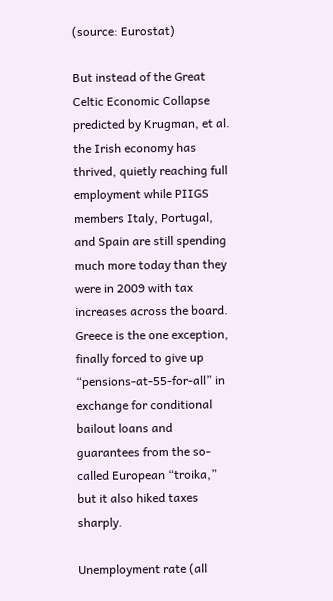(source: Eurostat)

But instead of the Great Celtic Economic Collapse predicted by Krugman, et al. the Irish economy has thrived, quietly reaching full employment while PIIGS members Italy, Portugal, and Spain are still spending much more today than they were in 2009 with tax increases across the board. Greece is the one exception, finally forced to give up “pensions-at-55-for-all” in exchange for conditional bailout loans and guarantees from the so-called European “troika,” but it also hiked taxes sharply.

Unemployment rate (all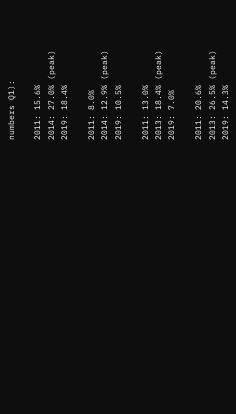numbers Q1):

2011: 15.6%
2014: 27.0% (peak)
2019: 18.4%

2011: 8.0%
2014: 12.9% (peak)
2019: 10.5%

2011: 13.0%
2013: 18.4% (peak)
2019: 7.0%

2011: 20.6%
2013: 26.5% (peak)
2019: 14.3%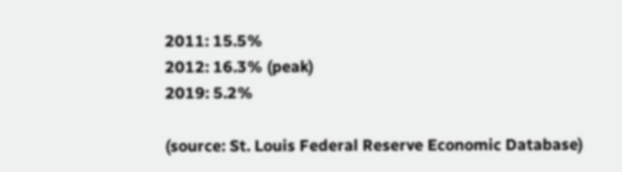2011: 15.5%
2012: 16.3% (peak)
2019: 5.2%

(source: St. Louis Federal Reserve Economic Database)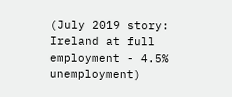(July 2019 story: Ireland at full employment - 4.5% unemployment)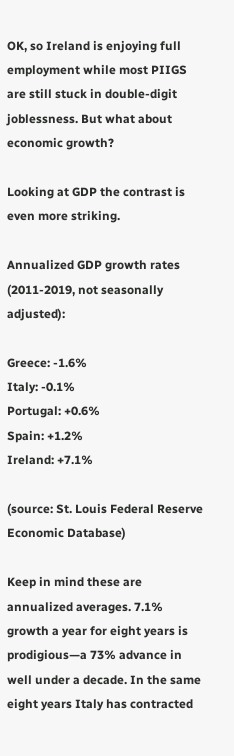OK, so Ireland is enjoying full employment while most PIIGS are still stuck in double-digit joblessness. But what about economic growth?

Looking at GDP the contrast is even more striking.

Annualized GDP growth rates (2011-2019, not seasonally adjusted):

Greece: -1.6%
Italy: -0.1%
Portugal: +0.6%
Spain: +1.2%
Ireland: +7.1%

(source: St. Louis Federal Reserve Economic Database)

Keep in mind these are annualized averages. 7.1% growth a year for eight years is prodigious—a 73% advance in well under a decade. In the same eight years Italy has contracted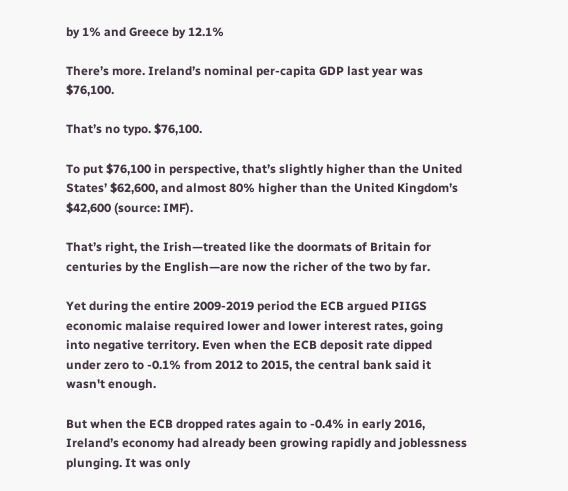by 1% and Greece by 12.1%

There’s more. Ireland’s nominal per-capita GDP last year was $76,100.

That’s no typo. $76,100.

To put $76,100 in perspective, that’s slightly higher than the United States’ $62,600, and almost 80% higher than the United Kingdom’s $42,600 (source: IMF).

That’s right, the Irish—treated like the doormats of Britain for centuries by the English—are now the richer of the two by far.

Yet during the entire 2009-2019 period the ECB argued PIIGS economic malaise required lower and lower interest rates, going into negative territory. Even when the ECB deposit rate dipped under zero to -0.1% from 2012 to 2015, the central bank said it wasn't enough.

But when the ECB dropped rates again to -0.4% in early 2016, Ireland’s economy had already been growing rapidly and joblessness plunging. It was only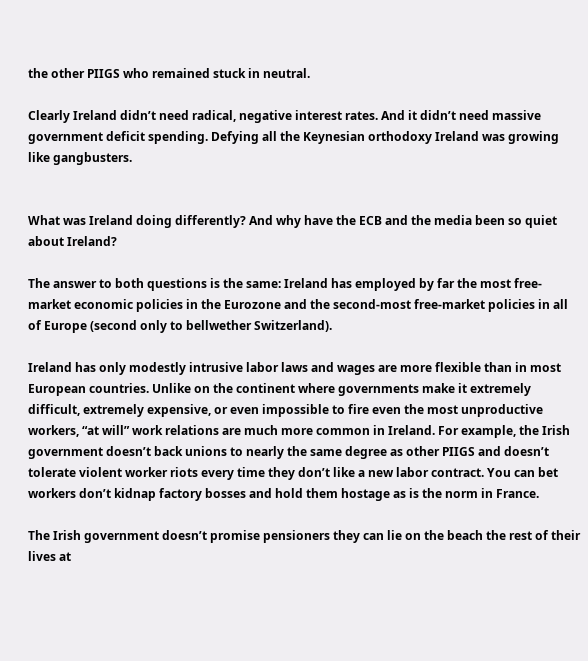the other PIIGS who remained stuck in neutral.

Clearly Ireland didn’t need radical, negative interest rates. And it didn’t need massive government deficit spending. Defying all the Keynesian orthodoxy Ireland was growing like gangbusters.


What was Ireland doing differently? And why have the ECB and the media been so quiet about Ireland?

The answer to both questions is the same: Ireland has employed by far the most free-market economic policies in the Eurozone and the second-most free-market policies in all of Europe (second only to bellwether Switzerland).

Ireland has only modestly intrusive labor laws and wages are more flexible than in most European countries. Unlike on the continent where governments make it extremely difficult, extremely expensive, or even impossible to fire even the most unproductive workers, “at will” work relations are much more common in Ireland. For example, the Irish government doesn’t back unions to nearly the same degree as other PIIGS and doesn’t tolerate violent worker riots every time they don’t like a new labor contract. You can bet workers don’t kidnap factory bosses and hold them hostage as is the norm in France.

The Irish government doesn’t promise pensioners they can lie on the beach the rest of their lives at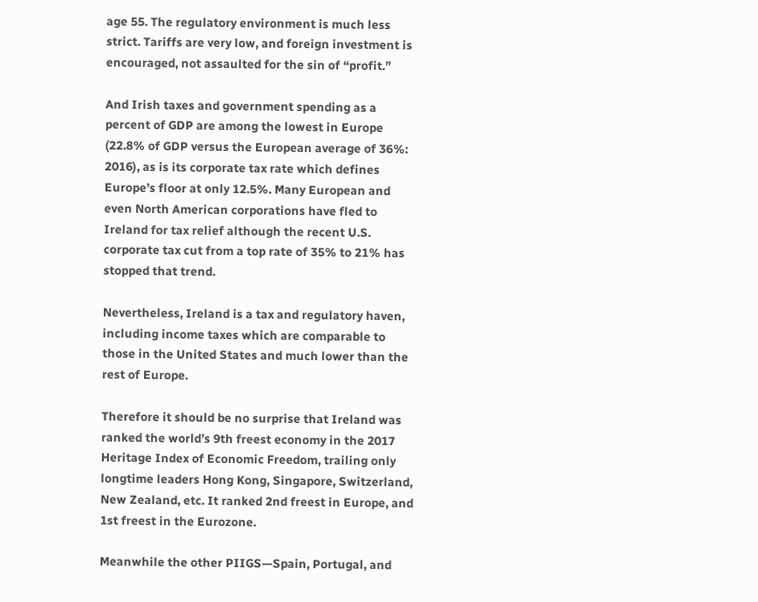age 55. The regulatory environment is much less strict. Tariffs are very low, and foreign investment is encouraged, not assaulted for the sin of “profit.”

And Irish taxes and government spending as a percent of GDP are among the lowest in Europe (22.8% of GDP versus the European average of 36%: 2016), as is its corporate tax rate which defines Europe’s floor at only 12.5%. Many European and even North American corporations have fled to Ireland for tax relief although the recent U.S. corporate tax cut from a top rate of 35% to 21% has stopped that trend.

Nevertheless, Ireland is a tax and regulatory haven, including income taxes which are comparable to those in the United States and much lower than the rest of Europe.

Therefore it should be no surprise that Ireland was ranked the world’s 9th freest economy in the 2017 Heritage Index of Economic Freedom, trailing only longtime leaders Hong Kong, Singapore, Switzerland, New Zealand, etc. It ranked 2nd freest in Europe, and 1st freest in the Eurozone.

Meanwhile the other PIIGS—Spain, Portugal, and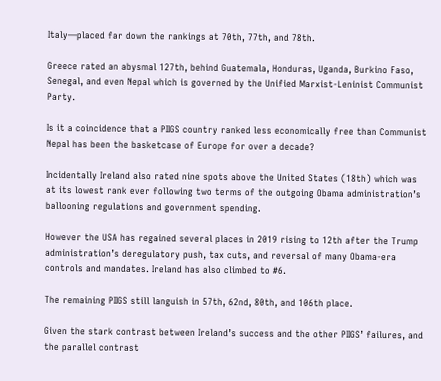Italy—placed far down the rankings at 70th, 77th, and 78th.

Greece rated an abysmal 127th, behind Guatemala, Honduras, Uganda, Burkino Faso, Senegal, and even Nepal which is governed by the Unified Marxist-Leninist Communist Party.

Is it a coincidence that a PIIGS country ranked less economically free than Communist Nepal has been the basketcase of Europe for over a decade?

Incidentally Ireland also rated nine spots above the United States (18th) which was at its lowest rank ever following two terms of the outgoing Obama administration’s ballooning regulations and government spending.

However the USA has regained several places in 2019 rising to 12th after the Trump administration’s deregulatory push, tax cuts, and reversal of many Obama-era controls and mandates. Ireland has also climbed to #6.

The remaining PIIGS still languish in 57th, 62nd, 80th, and 106th place.

Given the stark contrast between Ireland’s success and the other PIIGS’ failures, and the parallel contrast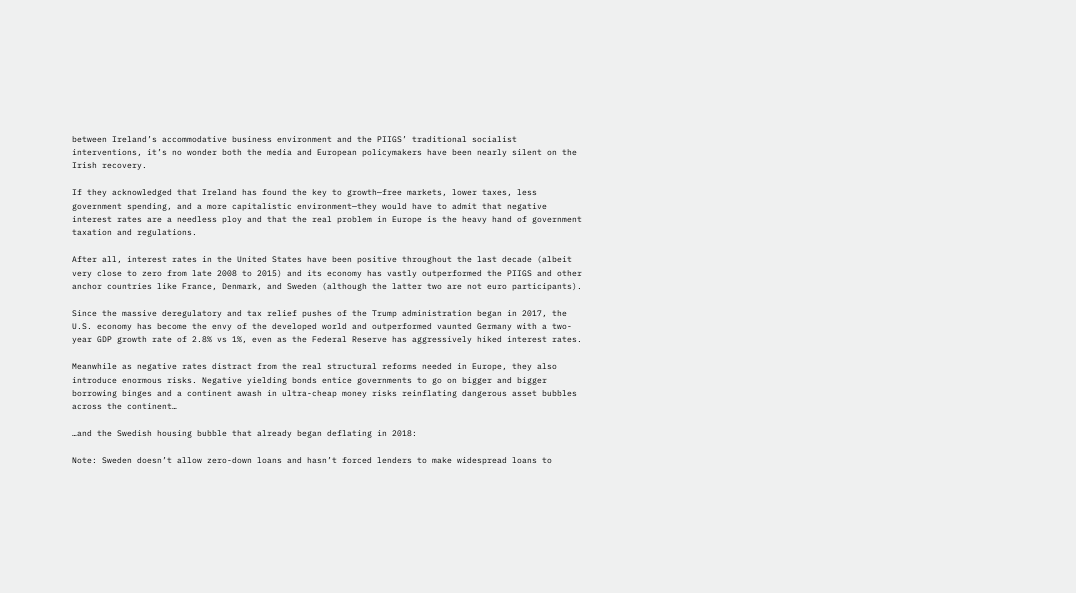between Ireland’s accommodative business environment and the PIIGS’ traditional socialist interventions, it’s no wonder both the media and European policymakers have been nearly silent on the Irish recovery.

If they acknowledged that Ireland has found the key to growth—free markets, lower taxes, less government spending, and a more capitalistic environment—they would have to admit that negative interest rates are a needless ploy and that the real problem in Europe is the heavy hand of government taxation and regulations.

After all, interest rates in the United States have been positive throughout the last decade (albeit very close to zero from late 2008 to 2015) and its economy has vastly outperformed the PIIGS and other anchor countries like France, Denmark, and Sweden (although the latter two are not euro participants).

Since the massive deregulatory and tax relief pushes of the Trump administration began in 2017, the U.S. economy has become the envy of the developed world and outperformed vaunted Germany with a two-year GDP growth rate of 2.8% vs 1%, even as the Federal Reserve has aggressively hiked interest rates.

Meanwhile as negative rates distract from the real structural reforms needed in Europe, they also introduce enormous risks. Negative yielding bonds entice governments to go on bigger and bigger borrowing binges and a continent awash in ultra-cheap money risks reinflating dangerous asset bubbles across the continent…

…and the Swedish housing bubble that already began deflating in 2018:

Note: Sweden doesn’t allow zero-down loans and hasn’t forced lenders to make widespread loans to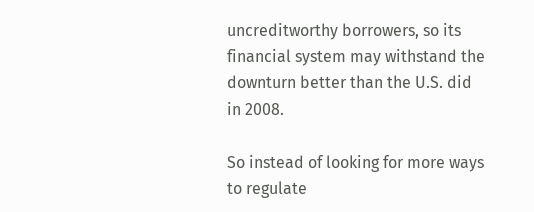uncreditworthy borrowers, so its financial system may withstand the downturn better than the U.S. did in 2008.

So instead of looking for more ways to regulate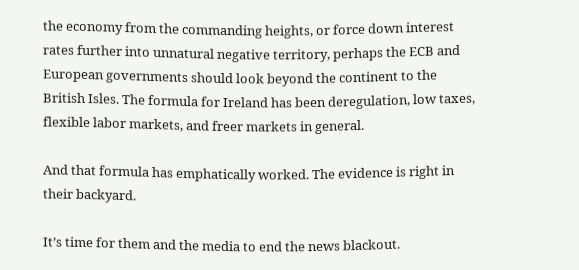the economy from the commanding heights, or force down interest rates further into unnatural negative territory, perhaps the ECB and European governments should look beyond the continent to the British Isles. The formula for Ireland has been deregulation, low taxes, flexible labor markets, and freer markets in general.

And that formula has emphatically worked. The evidence is right in their backyard.

It’s time for them and the media to end the news blackout.